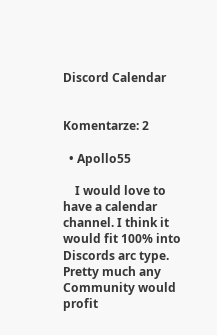Discord Calendar


Komentarze: 2

  • Apollo55

    I would love to have a calendar channel. I think it would fit 100% into Discords arc type. Pretty much any Community would profit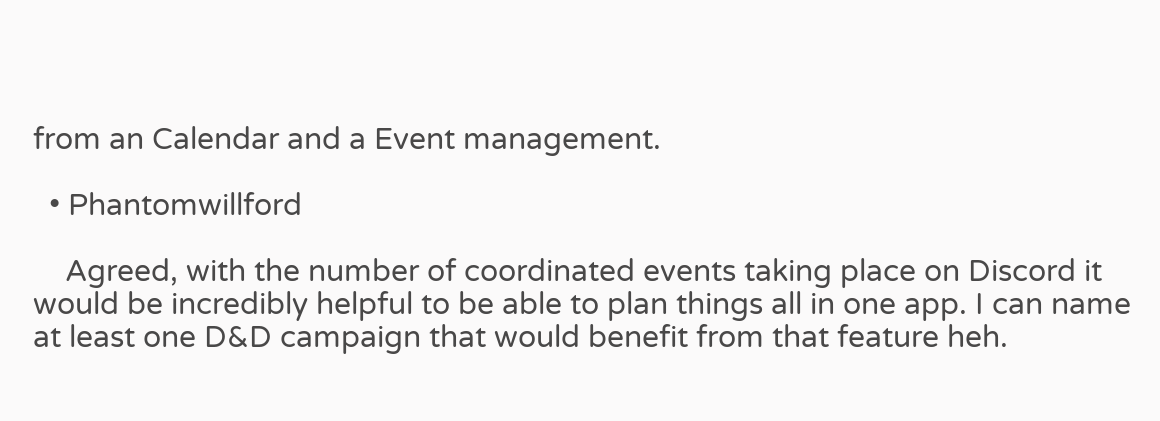from an Calendar and a Event management.

  • Phantomwillford

    Agreed, with the number of coordinated events taking place on Discord it would be incredibly helpful to be able to plan things all in one app. I can name at least one D&D campaign that would benefit from that feature heh.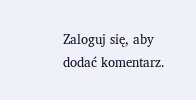Zaloguj się, aby dodać komentarz.